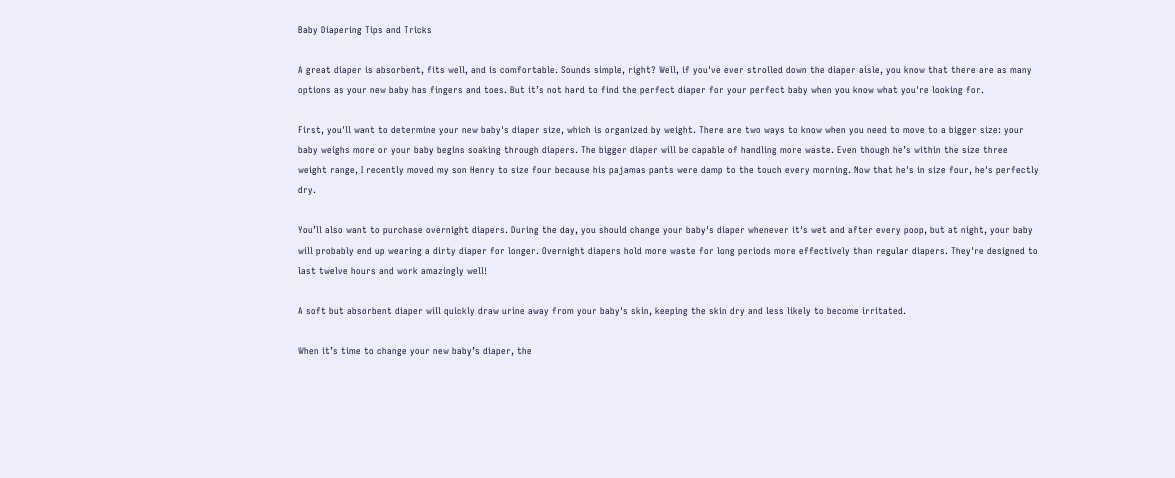Baby Diapering Tips and Tricks

A great diaper is absorbent, fits well, and is comfortable. Sounds simple, right? Well, if you've ever strolled down the diaper aisle, you know that there are as many options as your new baby has fingers and toes. But it’s not hard to find the perfect diaper for your perfect baby when you know what you're looking for.

First, you'll want to determine your new baby's diaper size, which is organized by weight. There are two ways to know when you need to move to a bigger size: your baby weighs more or your baby begins soaking through diapers. The bigger diaper will be capable of handling more waste. Even though he’s within the size three weight range, I recently moved my son Henry to size four because his pajamas pants were damp to the touch every morning. Now that he's in size four, he's perfectly dry.

You’ll also want to purchase overnight diapers. During the day, you should change your baby's diaper whenever it's wet and after every poop, but at night, your baby will probably end up wearing a dirty diaper for longer. Overnight diapers hold more waste for long periods more effectively than regular diapers. They're designed to last twelve hours and work amazingly well!

A soft but absorbent diaper will quickly draw urine away from your baby's skin, keeping the skin dry and less likely to become irritated.

When it’s time to change your new baby’s diaper, the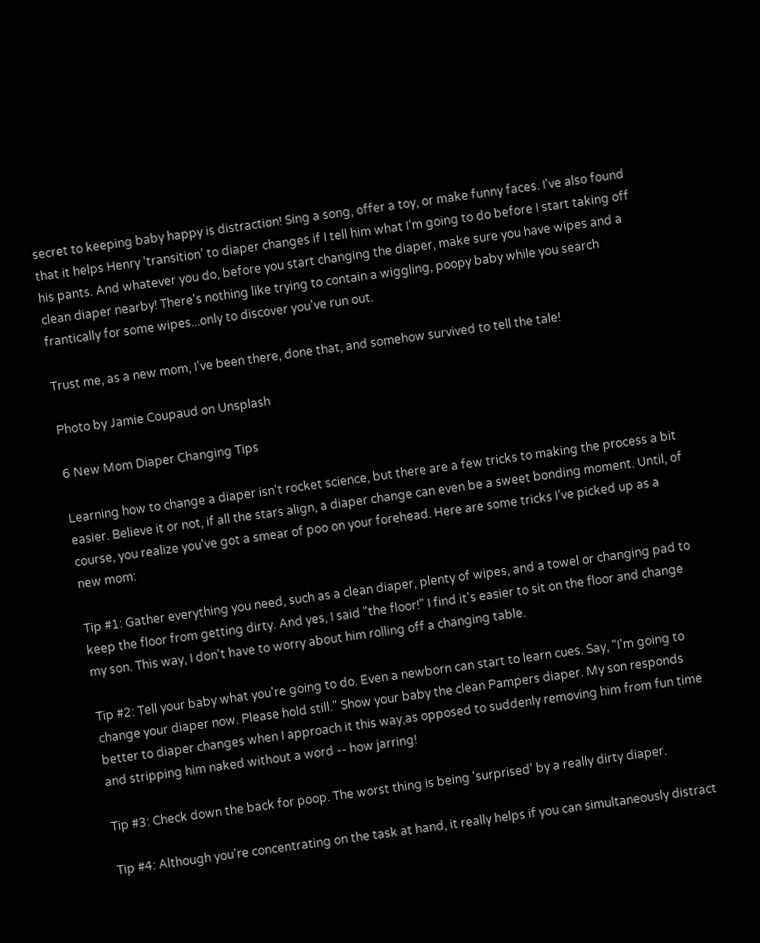secret to keeping baby happy is distraction! Sing a song, offer a toy, or make funny faces. I've also found that it helps Henry ‘transition’ to diaper changes if I tell him what I’m going to do before I start taking off his pants. And whatever you do, before you start changing the diaper, make sure you have wipes and a clean diaper nearby! There's nothing like trying to contain a wiggling, poopy baby while you search frantically for some wipes...only to discover you've run out.

Trust me, as a new mom, I’ve been there, done that, and somehow survived to tell the tale!

Photo by Jamie Coupaud on Unsplash

6 New Mom Diaper Changing Tips

Learning how to change a diaper isn't rocket science, but there are a few tricks to making the process a bit easier. Believe it or not, if all the stars align, a diaper change can even be a sweet bonding moment. Until, of course, you realize you've got a smear of poo on your forehead. Here are some tricks I’ve picked up as a new mom:

Tip #1: Gather everything you need, such as a clean diaper, plenty of wipes, and a towel or changing pad to keep the floor from getting dirty. And yes, I said "the floor!" I find it's easier to sit on the floor and change my son. This way, I don't have to worry about him rolling off a changing table.

Tip #2: Tell your baby what you're going to do. Even a newborn can start to learn cues. Say, "I'm going to change your diaper now. Please hold still." Show your baby the clean Pampers diaper. My son responds better to diaper changes when I approach it this way,as opposed to suddenly removing him from fun time and stripping him naked without a word -- how jarring!

Tip #3: Check down the back for poop. The worst thing is being 'surprised' by a really dirty diaper.

Tip #4: Although you're concentrating on the task at hand, it really helps if you can simultaneously distract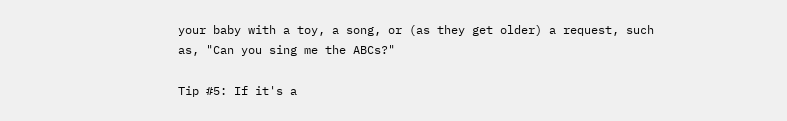your baby with a toy, a song, or (as they get older) a request, such as, "Can you sing me the ABCs?"

Tip #5: If it's a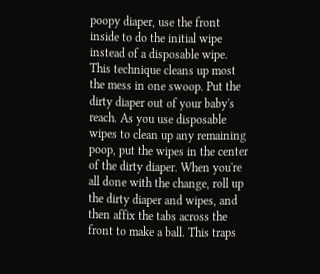poopy diaper, use the front inside to do the initial wipe instead of a disposable wipe. This technique cleans up most the mess in one swoop. Put the dirty diaper out of your baby's reach. As you use disposable wipes to clean up any remaining poop, put the wipes in the center of the dirty diaper. When you're all done with the change, roll up the dirty diaper and wipes, and then affix the tabs across the front to make a ball. This traps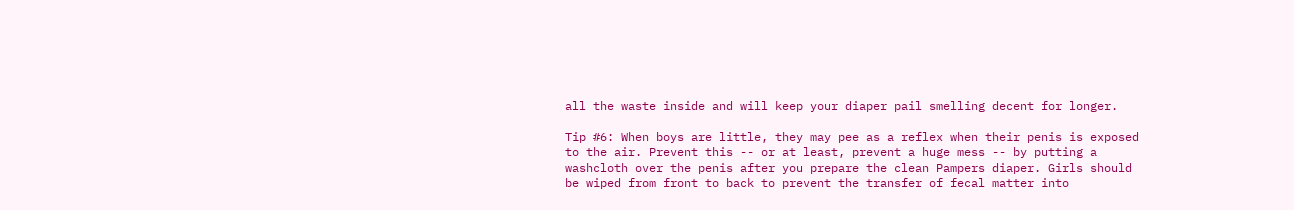all the waste inside and will keep your diaper pail smelling decent for longer.

Tip #6: When boys are little, they may pee as a reflex when their penis is exposed to the air. Prevent this -- or at least, prevent a huge mess -- by putting a washcloth over the penis after you prepare the clean Pampers diaper. Girls should be wiped from front to back to prevent the transfer of fecal matter into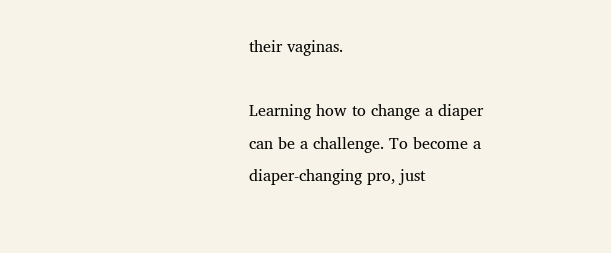their vaginas.

Learning how to change a diaper can be a challenge. To become a diaper-changing pro, just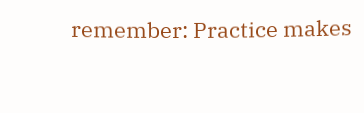remember: Practice makes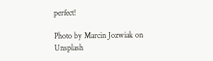perfect!

Photo by Marcin Jozwiak on Unsplash